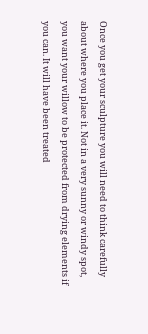Once you get your sculpture you will need to think carefully about where you place it. Not in a very sunny or windy spot, you want your willow to be protected from drying elements if you can. It will have been treated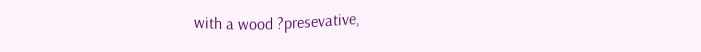with a wood ?presevative,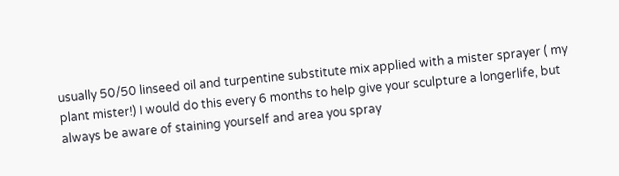usually 50/50 linseed oil and turpentine substitute mix applied with a mister sprayer ( my plant mister!) I would do this every 6 months to help give your sculpture a longerlife, but always be aware of staining yourself and area you spray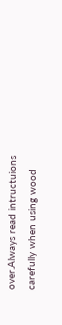over.Always read intructuions carefully when using wood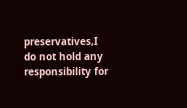preservatives,I  do not hold any responsibility for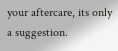your aftercare, its only a suggestion.